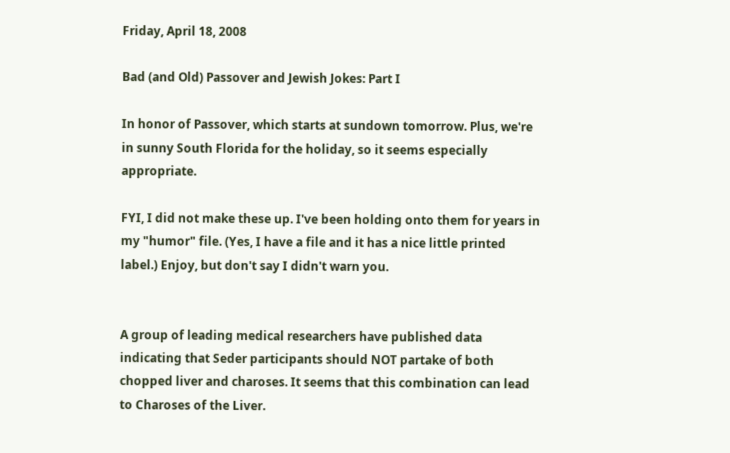Friday, April 18, 2008

Bad (and Old) Passover and Jewish Jokes: Part I

In honor of Passover, which starts at sundown tomorrow. Plus, we're in sunny South Florida for the holiday, so it seems especially appropriate.

FYI, I did not make these up. I've been holding onto them for years in my "humor" file. (Yes, I have a file and it has a nice little printed label.) Enjoy, but don't say I didn't warn you.


A group of leading medical researchers have published data indicating that Seder participants should NOT partake of both chopped liver and charoses. It seems that this combination can lead to Charoses of the Liver.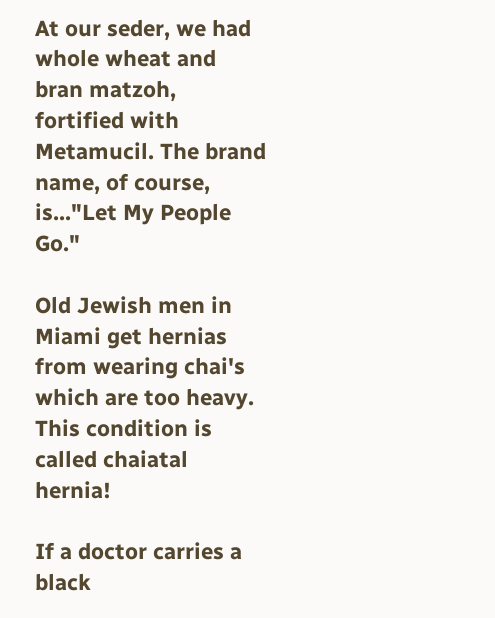At our seder, we had whole wheat and bran matzoh, fortified with Metamucil. The brand name, of course, is..."Let My People Go."

Old Jewish men in Miami get hernias from wearing chai's which are too heavy. This condition is called chaiatal hernia!

If a doctor carries a black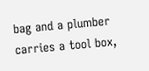bag and a plumber carries a tool box,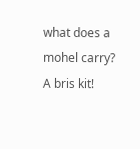what does a mohel carry? A bris kit!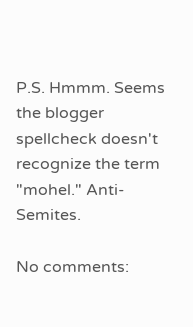P.S. Hmmm. Seems the blogger spellcheck doesn't recognize the term "mohel." Anti-Semites.

No comments: